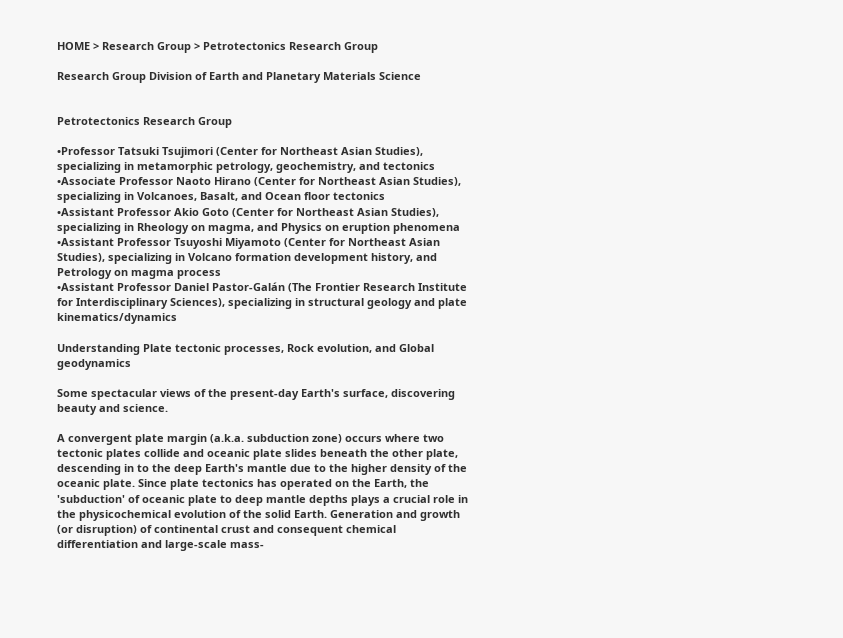HOME > Research Group > Petrotectonics Research Group

Research Group Division of Earth and Planetary Materials Science


Petrotectonics Research Group

•Professor Tatsuki Tsujimori (Center for Northeast Asian Studies), specializing in metamorphic petrology, geochemistry, and tectonics
•Associate Professor Naoto Hirano (Center for Northeast Asian Studies), specializing in Volcanoes, Basalt, and Ocean floor tectonics
•Assistant Professor Akio Goto (Center for Northeast Asian Studies), specializing in Rheology on magma, and Physics on eruption phenomena
•Assistant Professor Tsuyoshi Miyamoto (Center for Northeast Asian Studies), specializing in Volcano formation development history, and Petrology on magma process
•Assistant Professor Daniel Pastor-Galán (The Frontier Research Institute for Interdisciplinary Sciences), specializing in structural geology and plate kinematics/dynamics

Understanding Plate tectonic processes, Rock evolution, and Global geodynamics

Some spectacular views of the present-day Earth's surface, discovering beauty and science.

A convergent plate margin (a.k.a. subduction zone) occurs where two tectonic plates collide and oceanic plate slides beneath the other plate, descending in to the deep Earth's mantle due to the higher density of the oceanic plate. Since plate tectonics has operated on the Earth, the 'subduction' of oceanic plate to deep mantle depths plays a crucial role in the physicochemical evolution of the solid Earth. Generation and growth (or disruption) of continental crust and consequent chemical differentiation and large-scale mass-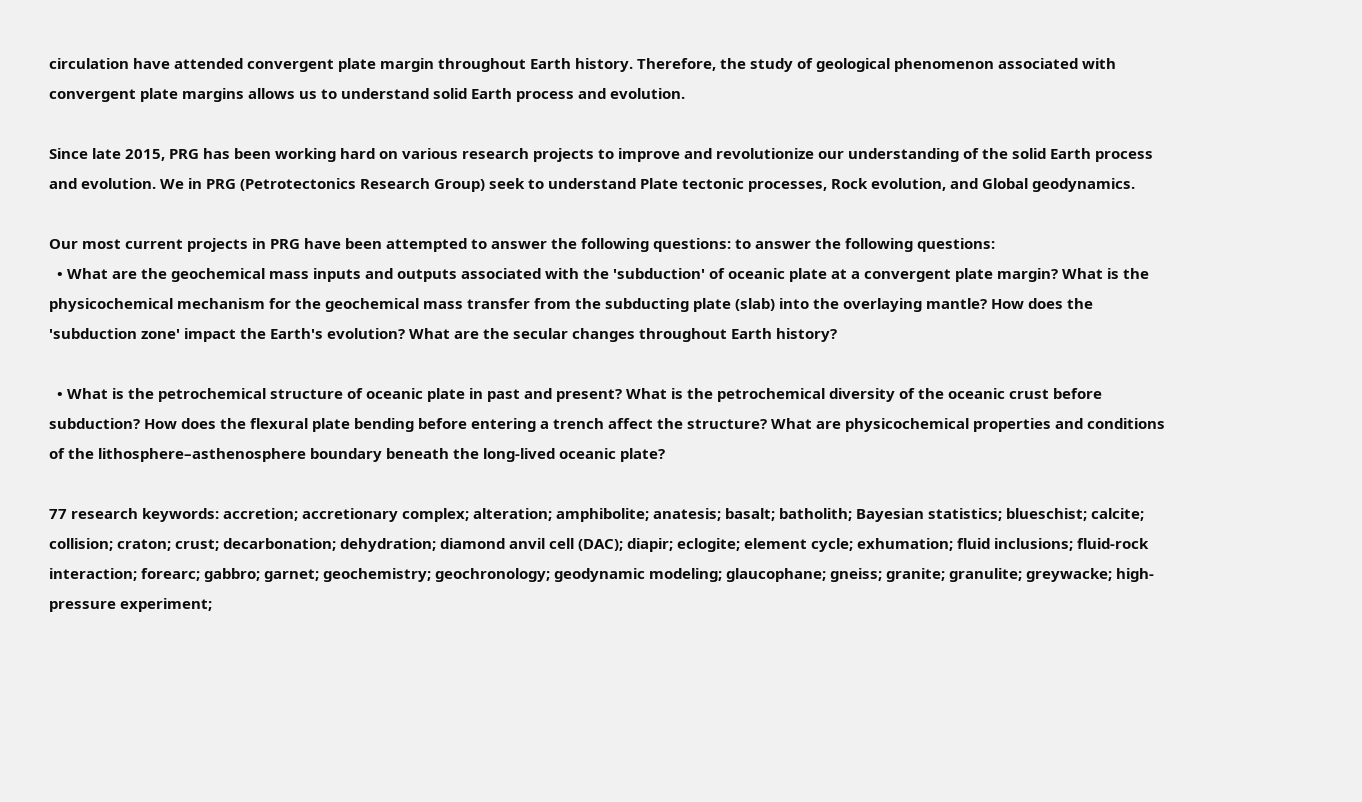circulation have attended convergent plate margin throughout Earth history. Therefore, the study of geological phenomenon associated with convergent plate margins allows us to understand solid Earth process and evolution.

Since late 2015, PRG has been working hard on various research projects to improve and revolutionize our understanding of the solid Earth process and evolution. We in PRG (Petrotectonics Research Group) seek to understand Plate tectonic processes, Rock evolution, and Global geodynamics.

Our most current projects in PRG have been attempted to answer the following questions: to answer the following questions:
  • What are the geochemical mass inputs and outputs associated with the 'subduction' of oceanic plate at a convergent plate margin? What is the physicochemical mechanism for the geochemical mass transfer from the subducting plate (slab) into the overlaying mantle? How does the 'subduction zone' impact the Earth's evolution? What are the secular changes throughout Earth history?

  • What is the petrochemical structure of oceanic plate in past and present? What is the petrochemical diversity of the oceanic crust before subduction? How does the flexural plate bending before entering a trench affect the structure? What are physicochemical properties and conditions of the lithosphere–asthenosphere boundary beneath the long-lived oceanic plate?

77 research keywords: accretion; accretionary complex; alteration; amphibolite; anatesis; basalt; batholith; Bayesian statistics; blueschist; calcite; collision; craton; crust; decarbonation; dehydration; diamond anvil cell (DAC); diapir; eclogite; element cycle; exhumation; fluid inclusions; fluid-rock interaction; forearc; gabbro; garnet; geochemistry; geochronology; geodynamic modeling; glaucophane; gneiss; granite; granulite; greywacke; high-pressure experiment;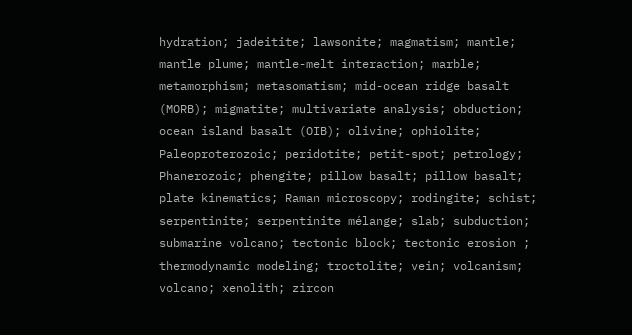hydration; jadeitite; lawsonite; magmatism; mantle; mantle plume; mantle-melt interaction; marble; metamorphism; metasomatism; mid-ocean ridge basalt (MORB); migmatite; multivariate analysis; obduction; ocean island basalt (OIB); olivine; ophiolite; Paleoproterozoic; peridotite; petit-spot; petrology; Phanerozoic; phengite; pillow basalt; pillow basalt; plate kinematics; Raman microscopy; rodingite; schist; serpentinite; serpentinite mélange; slab; subduction; submarine volcano; tectonic block; tectonic erosion ; thermodynamic modeling; troctolite; vein; volcanism; volcano; xenolith; zircon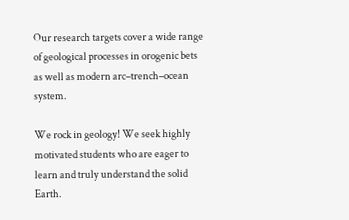Our research targets cover a wide range of geological processes in orogenic bets as well as modern arc–trench–ocean system.

We rock in geology! We seek highly motivated students who are eager to learn and truly understand the solid Earth.